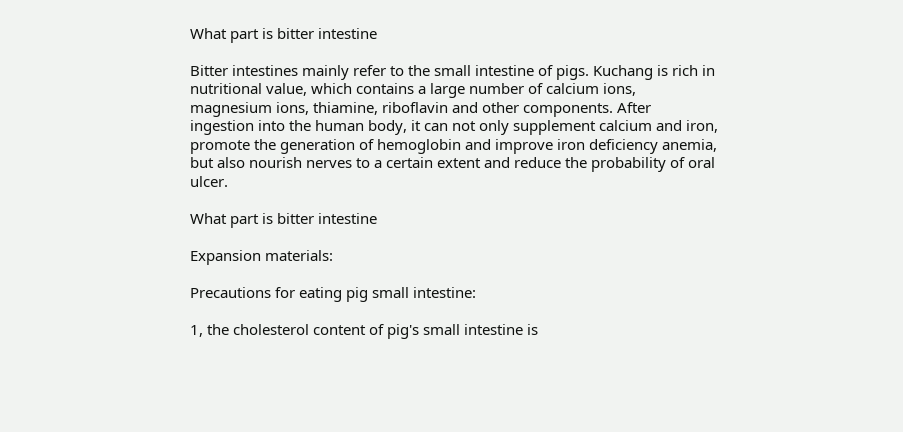What part is bitter intestine

Bitter intestines mainly refer to the small intestine of pigs. Kuchang is rich in nutritional value, which contains a large number of calcium ions, magnesium ions, thiamine, riboflavin and other components. After ingestion into the human body, it can not only supplement calcium and iron, promote the generation of hemoglobin and improve iron deficiency anemia, but also nourish nerves to a certain extent and reduce the probability of oral ulcer.

What part is bitter intestine

Expansion materials:

Precautions for eating pig small intestine:

1, the cholesterol content of pig's small intestine is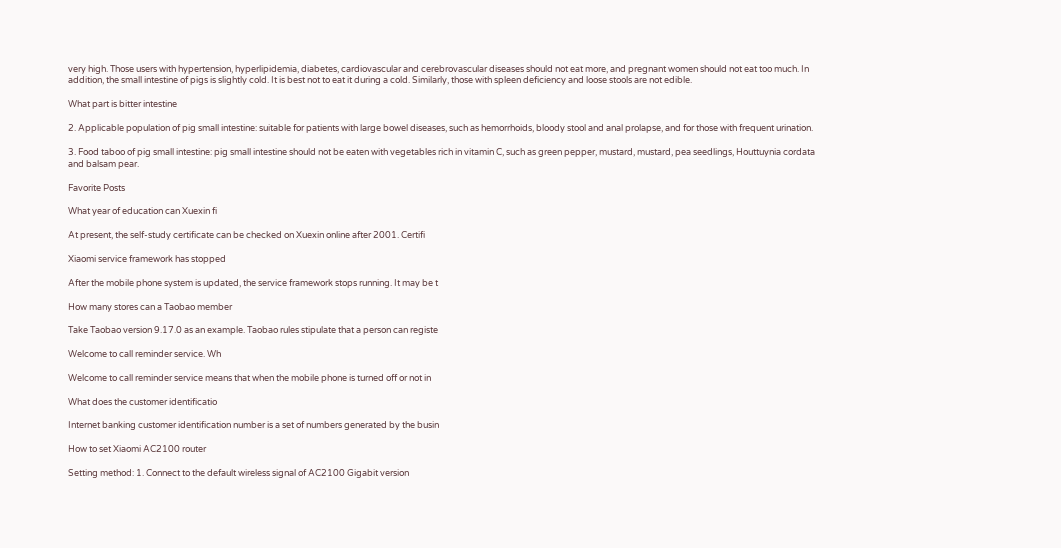very high. Those users with hypertension, hyperlipidemia, diabetes, cardiovascular and cerebrovascular diseases should not eat more, and pregnant women should not eat too much. In addition, the small intestine of pigs is slightly cold. It is best not to eat it during a cold. Similarly, those with spleen deficiency and loose stools are not edible.

What part is bitter intestine

2. Applicable population of pig small intestine: suitable for patients with large bowel diseases, such as hemorrhoids, bloody stool and anal prolapse, and for those with frequent urination.

3. Food taboo of pig small intestine: pig small intestine should not be eaten with vegetables rich in vitamin C, such as green pepper, mustard, mustard, pea seedlings, Houttuynia cordata and balsam pear.

Favorite Posts

What year of education can Xuexin fi

At present, the self-study certificate can be checked on Xuexin online after 2001. Certifi

Xiaomi service framework has stopped

After the mobile phone system is updated, the service framework stops running. It may be t

How many stores can a Taobao member

Take Taobao version 9.17.0 as an example. Taobao rules stipulate that a person can registe

Welcome to call reminder service. Wh

Welcome to call reminder service means that when the mobile phone is turned off or not in

What does the customer identificatio

Internet banking customer identification number is a set of numbers generated by the busin

How to set Xiaomi AC2100 router

Setting method: 1. Connect to the default wireless signal of AC2100 Gigabit version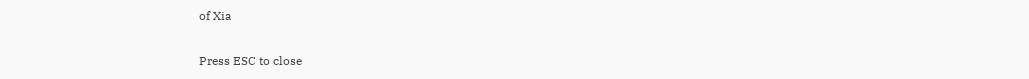of Xia

Press ESC to close